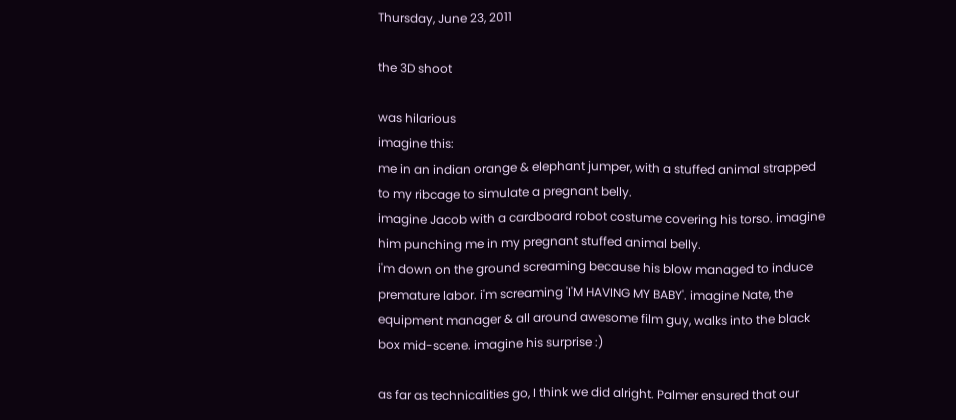Thursday, June 23, 2011

the 3D shoot

was hilarious
imagine this:
me in an indian orange & elephant jumper, with a stuffed animal strapped to my ribcage to simulate a pregnant belly.
imagine Jacob with a cardboard robot costume covering his torso. imagine him punching me in my pregnant stuffed animal belly.
i'm down on the ground screaming because his blow managed to induce premature labor. i'm screaming 'I'M HAVING MY BABY'. imagine Nate, the equipment manager & all around awesome film guy, walks into the black box mid-scene. imagine his surprise :)

as far as technicalities go, I think we did alright. Palmer ensured that our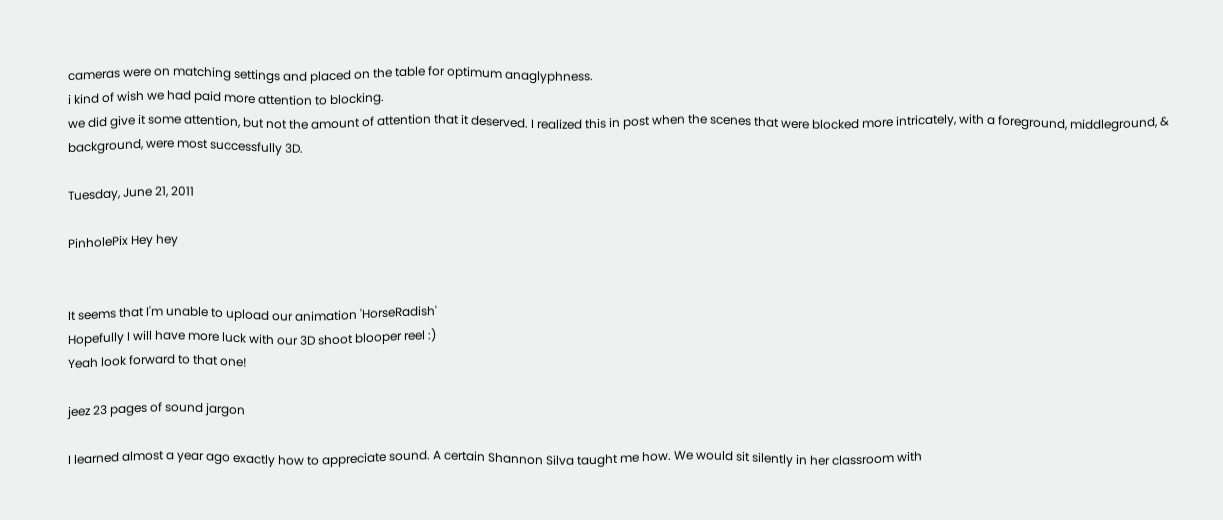cameras were on matching settings and placed on the table for optimum anaglyphness.
i kind of wish we had paid more attention to blocking.
we did give it some attention, but not the amount of attention that it deserved. I realized this in post when the scenes that were blocked more intricately, with a foreground, middleground, & background, were most successfully 3D.

Tuesday, June 21, 2011

PinholePix Hey hey


It seems that I'm unable to upload our animation 'HorseRadish'
Hopefully I will have more luck with our 3D shoot blooper reel :)
Yeah look forward to that one!

jeez 23 pages of sound jargon

I learned almost a year ago exactly how to appreciate sound. A certain Shannon Silva taught me how. We would sit silently in her classroom with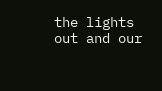the lights out and our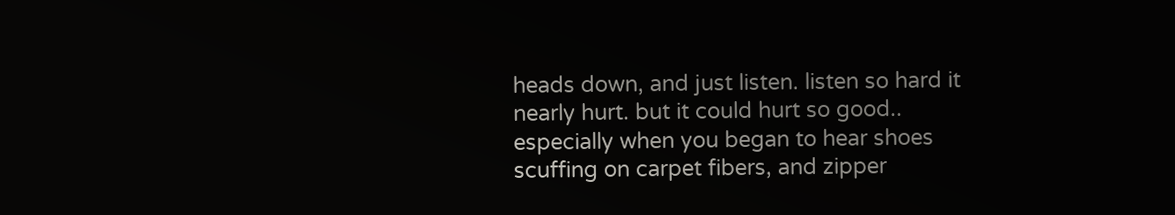heads down, and just listen. listen so hard it nearly hurt. but it could hurt so good.. especially when you began to hear shoes scuffing on carpet fibers, and zipper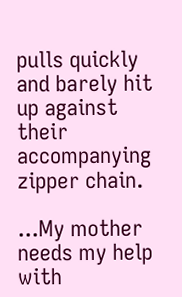pulls quickly and barely hit up against their accompanying zipper chain.

...My mother needs my help with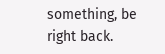something, be right back.